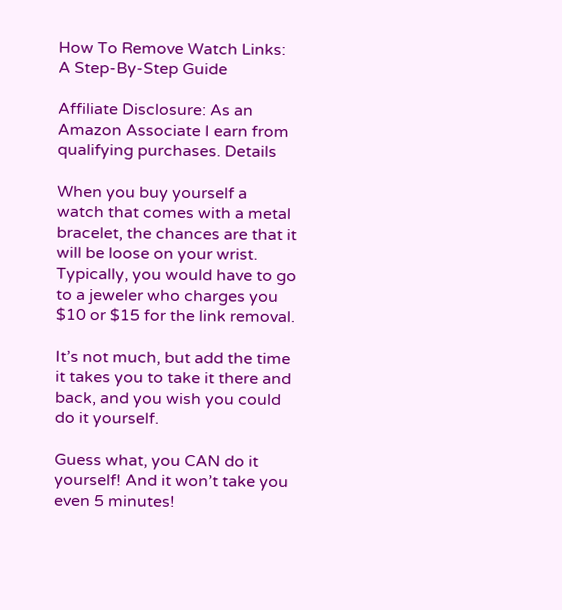How To Remove Watch Links: A Step-By-Step Guide

Affiliate Disclosure: As an Amazon Associate I earn from qualifying purchases. Details

When you buy yourself a watch that comes with a metal bracelet, the chances are that it will be loose on your wrist. Typically, you would have to go to a jeweler who charges you $10 or $15 for the link removal.

It’s not much, but add the time it takes you to take it there and back, and you wish you could do it yourself.

Guess what, you CAN do it yourself! And it won’t take you even 5 minutes!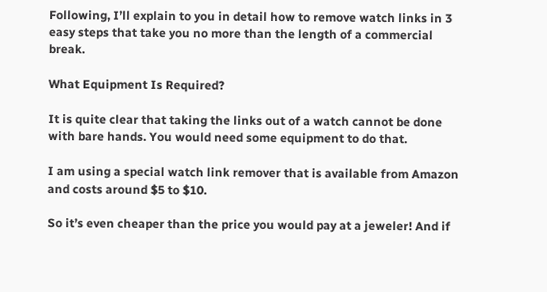Following, I’ll explain to you in detail how to remove watch links in 3 easy steps that take you no more than the length of a commercial break.

What Equipment Is Required?

It is quite clear that taking the links out of a watch cannot be done with bare hands. You would need some equipment to do that.

I am using a special watch link remover that is available from Amazon and costs around $5 to $10.

So it’s even cheaper than the price you would pay at a jeweler! And if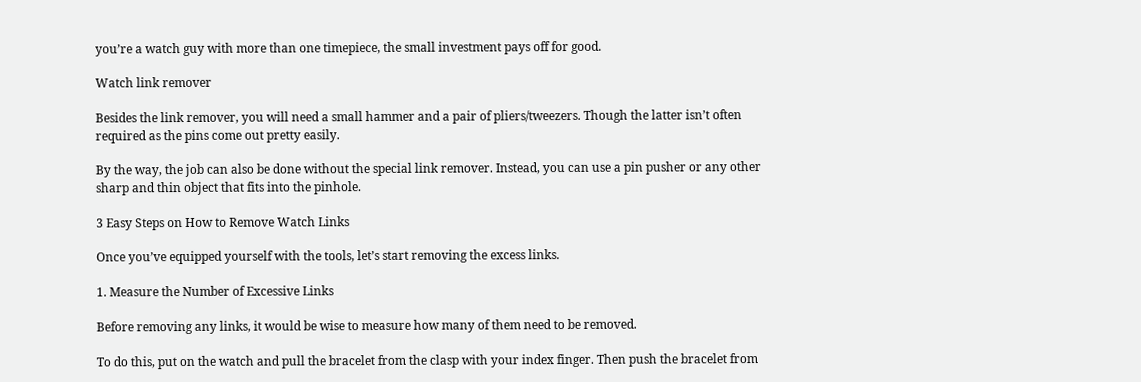you’re a watch guy with more than one timepiece, the small investment pays off for good.

Watch link remover

Besides the link remover, you will need a small hammer and a pair of pliers/tweezers. Though the latter isn’t often required as the pins come out pretty easily.

By the way, the job can also be done without the special link remover. Instead, you can use a pin pusher or any other sharp and thin object that fits into the pinhole.

3 Easy Steps on How to Remove Watch Links

Once you’ve equipped yourself with the tools, let’s start removing the excess links.

1. Measure the Number of Excessive Links

Before removing any links, it would be wise to measure how many of them need to be removed.

To do this, put on the watch and pull the bracelet from the clasp with your index finger. Then push the bracelet from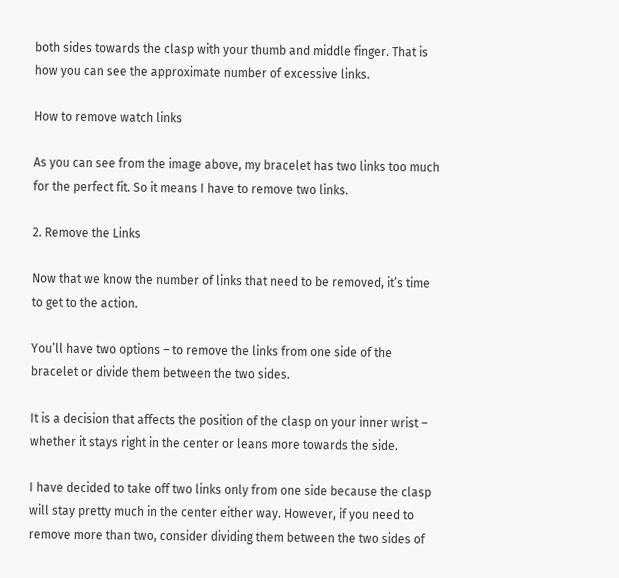both sides towards the clasp with your thumb and middle finger. That is how you can see the approximate number of excessive links.

How to remove watch links

As you can see from the image above, my bracelet has two links too much for the perfect fit. So it means I have to remove two links.

2. Remove the Links

Now that we know the number of links that need to be removed, it’s time to get to the action.

You’ll have two options – to remove the links from one side of the bracelet or divide them between the two sides.

It is a decision that affects the position of the clasp on your inner wrist – whether it stays right in the center or leans more towards the side.

I have decided to take off two links only from one side because the clasp will stay pretty much in the center either way. However, if you need to remove more than two, consider dividing them between the two sides of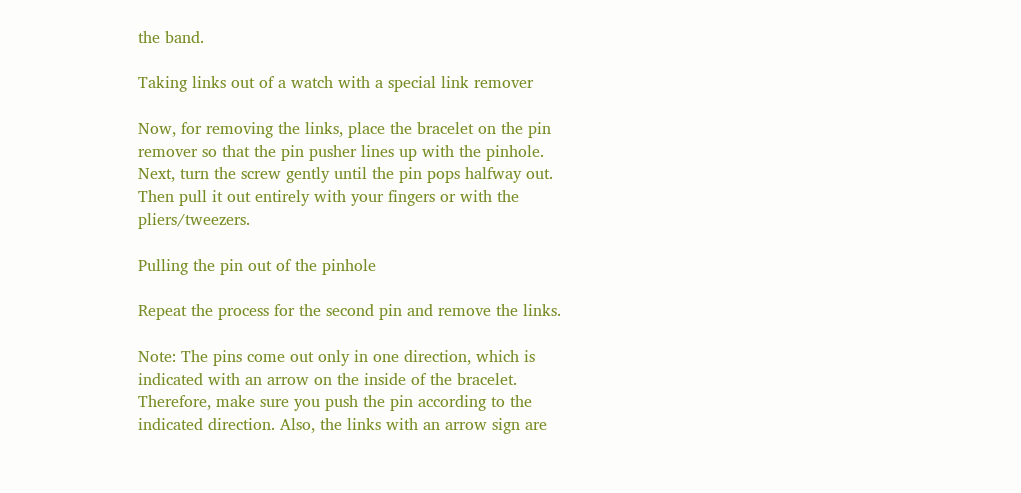the band.

Taking links out of a watch with a special link remover

Now, for removing the links, place the bracelet on the pin remover so that the pin pusher lines up with the pinhole. Next, turn the screw gently until the pin pops halfway out. Then pull it out entirely with your fingers or with the pliers/tweezers.

Pulling the pin out of the pinhole

Repeat the process for the second pin and remove the links.

Note: The pins come out only in one direction, which is indicated with an arrow on the inside of the bracelet. Therefore, make sure you push the pin according to the indicated direction. Also, the links with an arrow sign are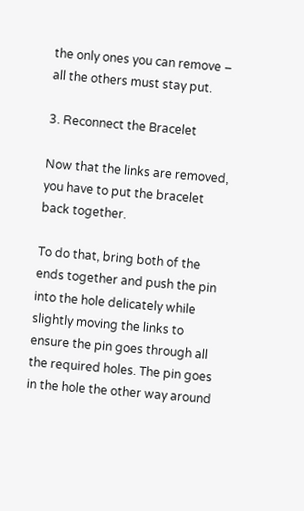the only ones you can remove – all the others must stay put.

3. Reconnect the Bracelet

Now that the links are removed, you have to put the bracelet back together.

To do that, bring both of the ends together and push the pin into the hole delicately while slightly moving the links to ensure the pin goes through all the required holes. The pin goes in the hole the other way around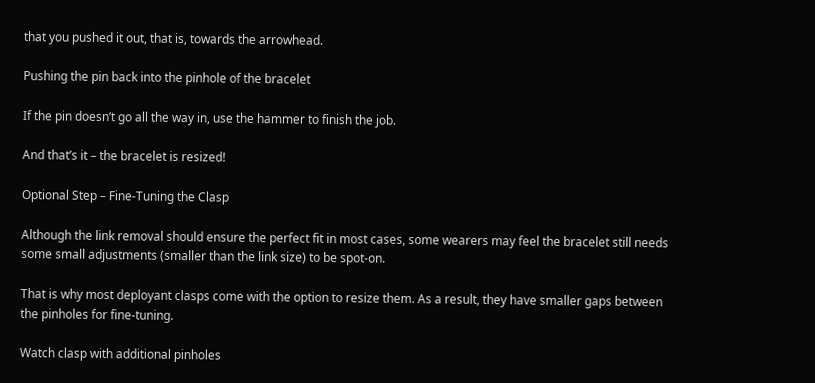that you pushed it out, that is, towards the arrowhead.

Pushing the pin back into the pinhole of the bracelet

If the pin doesn’t go all the way in, use the hammer to finish the job.

And that’s it – the bracelet is resized!

Optional Step – Fine-Tuning the Clasp

Although the link removal should ensure the perfect fit in most cases, some wearers may feel the bracelet still needs some small adjustments (smaller than the link size) to be spot-on.

That is why most deployant clasps come with the option to resize them. As a result, they have smaller gaps between the pinholes for fine-tuning.

Watch clasp with additional pinholes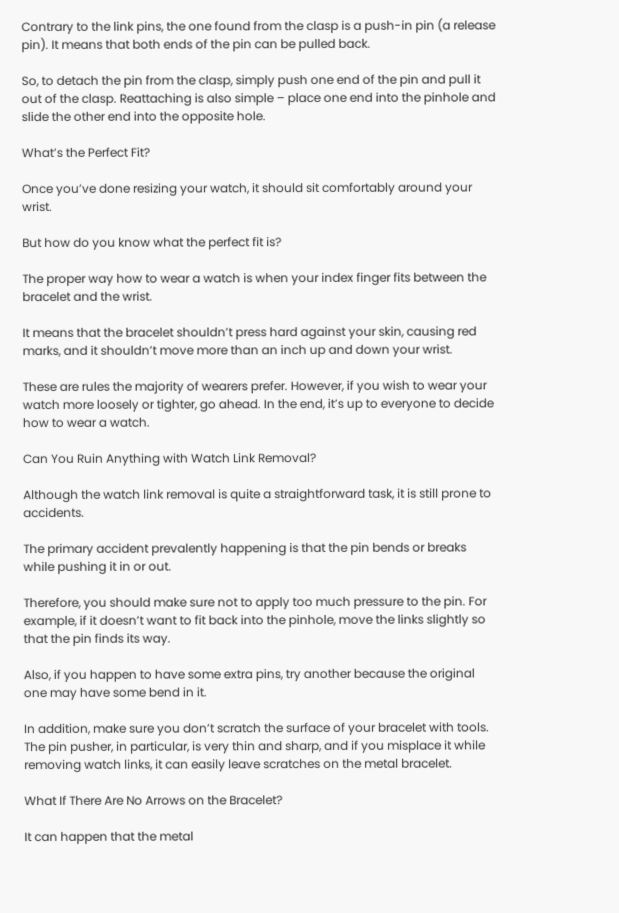Contrary to the link pins, the one found from the clasp is a push-in pin (a release pin). It means that both ends of the pin can be pulled back.

So, to detach the pin from the clasp, simply push one end of the pin and pull it out of the clasp. Reattaching is also simple – place one end into the pinhole and slide the other end into the opposite hole.

What’s the Perfect Fit?

Once you’ve done resizing your watch, it should sit comfortably around your wrist.

But how do you know what the perfect fit is?

The proper way how to wear a watch is when your index finger fits between the bracelet and the wrist.

It means that the bracelet shouldn’t press hard against your skin, causing red marks, and it shouldn’t move more than an inch up and down your wrist.

These are rules the majority of wearers prefer. However, if you wish to wear your watch more loosely or tighter, go ahead. In the end, it’s up to everyone to decide how to wear a watch.

Can You Ruin Anything with Watch Link Removal?

Although the watch link removal is quite a straightforward task, it is still prone to accidents.

The primary accident prevalently happening is that the pin bends or breaks while pushing it in or out.

Therefore, you should make sure not to apply too much pressure to the pin. For example, if it doesn’t want to fit back into the pinhole, move the links slightly so that the pin finds its way.

Also, if you happen to have some extra pins, try another because the original one may have some bend in it.

In addition, make sure you don’t scratch the surface of your bracelet with tools. The pin pusher, in particular, is very thin and sharp, and if you misplace it while removing watch links, it can easily leave scratches on the metal bracelet.

What If There Are No Arrows on the Bracelet?

It can happen that the metal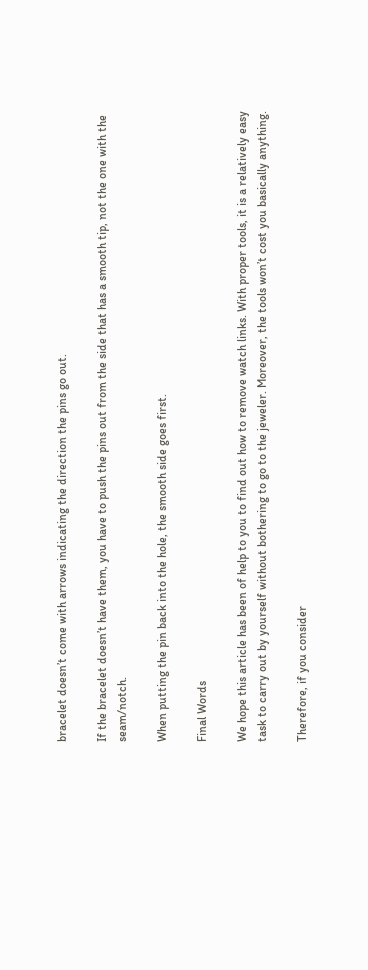bracelet doesn’t come with arrows indicating the direction the pins go out.

If the bracelet doesn’t have them, you have to push the pins out from the side that has a smooth tip, not the one with the seam/notch.

When putting the pin back into the hole, the smooth side goes first.

Final Words

We hope this article has been of help to you to find out how to remove watch links. With proper tools, it is a relatively easy task to carry out by yourself without bothering to go to the jeweler. Moreover, the tools won’t cost you basically anything.

Therefore, if you consider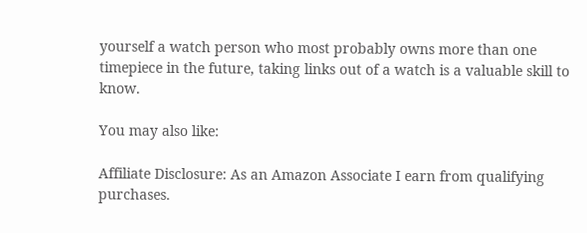yourself a watch person who most probably owns more than one timepiece in the future, taking links out of a watch is a valuable skill to know.

You may also like:

Affiliate Disclosure: As an Amazon Associate I earn from qualifying purchases.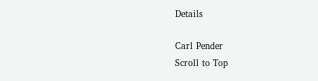Details

Carl Pender
Scroll to Top